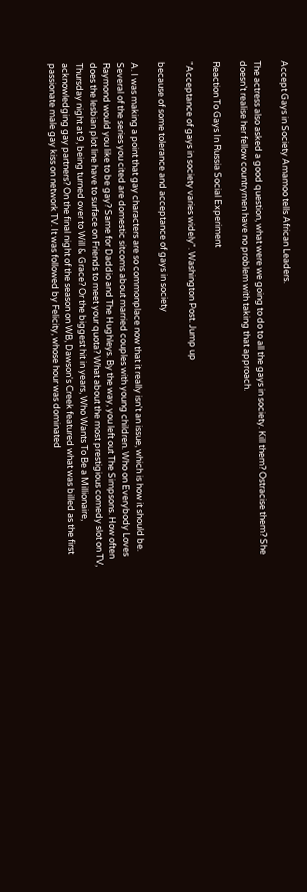Accept Gays in Society Amamoo tells African Leaders.

The actress also asked a good question, what were we going to do to all the gays in society. Kill them? Ostracise them? She doesn’t realise her fellow countrymen have no problem with taking that approach.

Reaction To Gays In Russia Social Experiment

"Acceptance of gays in society varies widely". Washington Post. Jump up

because of some tolerance and acceptance of gays in society

A. I was making a point that gay characters are so commonplace now that it really isn't an issue, which is how it should be. Several of the series you cited are domestic sitcoms about married couples with young children. Who on Everybody Loves Raymond would you like to be gay? Same for Daddio and The Hughleys. By the way, you left out The Simpsons. How often does the lesbian plot line have to surface on Friends to meet your quota? What about the most prestigious comedy slot on TV, Thursday night at 9, being turned over to Will & Grace? Or the biggest hit in years, Who Wants To Be a Millionaire, acknowledging gay partners? On the final night of the season on WB, Dawson's Creek featured what was billed as the first passionate male gay kiss on network TV. It was followed by Felicity, whose hour was dominated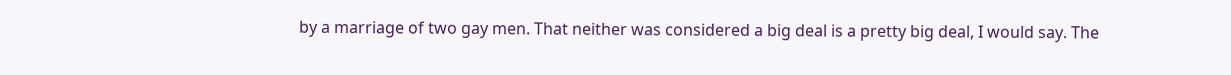by a marriage of two gay men. That neither was considered a big deal is a pretty big deal, I would say. The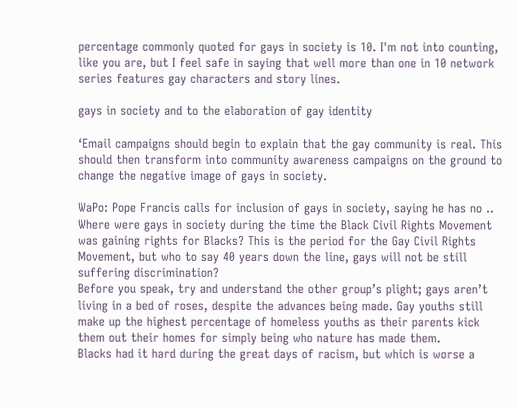percentage commonly quoted for gays in society is 10. I'm not into counting, like you are, but I feel safe in saying that well more than one in 10 network series features gay characters and story lines.

gays in society and to the elaboration of gay identity

‘Email campaigns should begin to explain that the gay community is real. This should then transform into community awareness campaigns on the ground to change the negative image of gays in society.

WaPo: Pope Francis calls for inclusion of gays in society, saying he has no ..
Where were gays in society during the time the Black Civil Rights Movement was gaining rights for Blacks? This is the period for the Gay Civil Rights Movement, but who to say 40 years down the line, gays will not be still suffering discrimination?
Before you speak, try and understand the other group’s plight; gays aren’t living in a bed of roses, despite the advances being made. Gay youths still make up the highest percentage of homeless youths as their parents kick them out their homes for simply being who nature has made them.
Blacks had it hard during the great days of racism, but which is worse a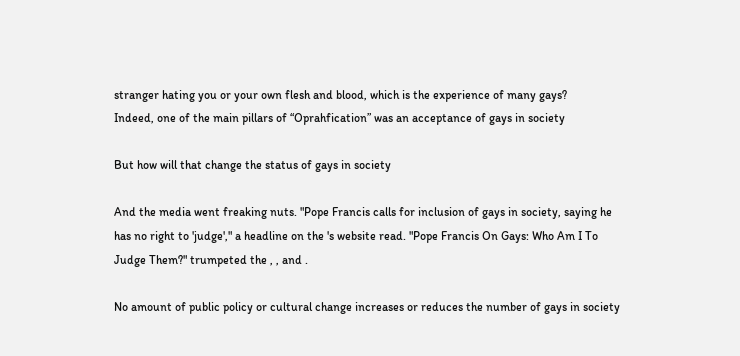stranger hating you or your own flesh and blood, which is the experience of many gays?
Indeed, one of the main pillars of “Oprahfication” was an acceptance of gays in society

But how will that change the status of gays in society

And the media went freaking nuts. "Pope Francis calls for inclusion of gays in society, saying he has no right to 'judge'," a headline on the 's website read. "Pope Francis On Gays: Who Am I To Judge Them?" trumpeted the , , and .

No amount of public policy or cultural change increases or reduces the number of gays in society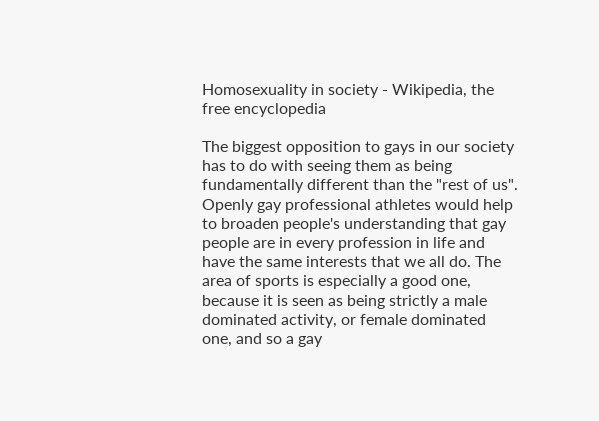Homosexuality in society - Wikipedia, the free encyclopedia

The biggest opposition to gays in our society has to do with seeing them as being fundamentally different than the "rest of us". Openly gay professional athletes would help to broaden people's understanding that gay people are in every profession in life and have the same interests that we all do. The area of sports is especially a good one, because it is seen as being strictly a male dominated activity, or female dominated one, and so a gay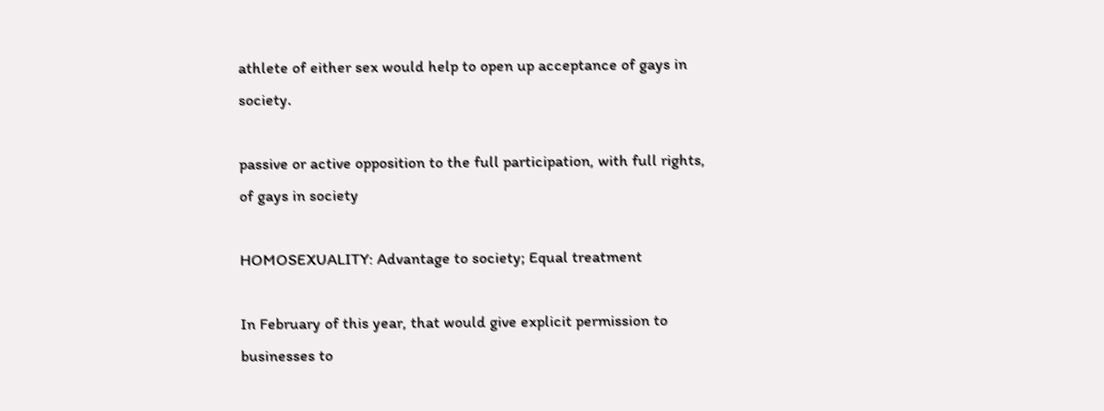athlete of either sex would help to open up acceptance of gays in society.

passive or active opposition to the full participation, with full rights, of gays in society

HOMOSEXUALITY: Advantage to society; Equal treatment

In February of this year, that would give explicit permission to businesses to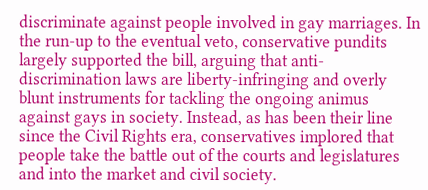discriminate against people involved in gay marriages. In the run-up to the eventual veto, conservative pundits largely supported the bill, arguing that anti-discrimination laws are liberty-infringing and overly blunt instruments for tackling the ongoing animus against gays in society. Instead, as has been their line since the Civil Rights era, conservatives implored that people take the battle out of the courts and legislatures and into the market and civil society.